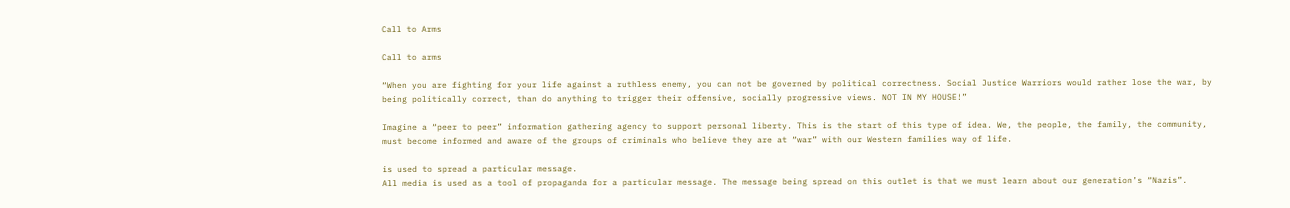Call to Arms

Call to arms

“When you are fighting for your life against a ruthless enemy, you can not be governed by political correctness. Social Justice Warriors would rather lose the war, by being politically correct, than do anything to trigger their offensive, socially progressive views. NOT IN MY HOUSE!”

Imagine a “peer to peer” information gathering agency to support personal liberty. This is the start of this type of idea. We, the people, the family, the community, must become informed and aware of the groups of criminals who believe they are at “war” with our Western families way of life.

is used to spread a particular message.
All media is used as a tool of propaganda for a particular message. The message being spread on this outlet is that we must learn about our generation’s “Nazis”.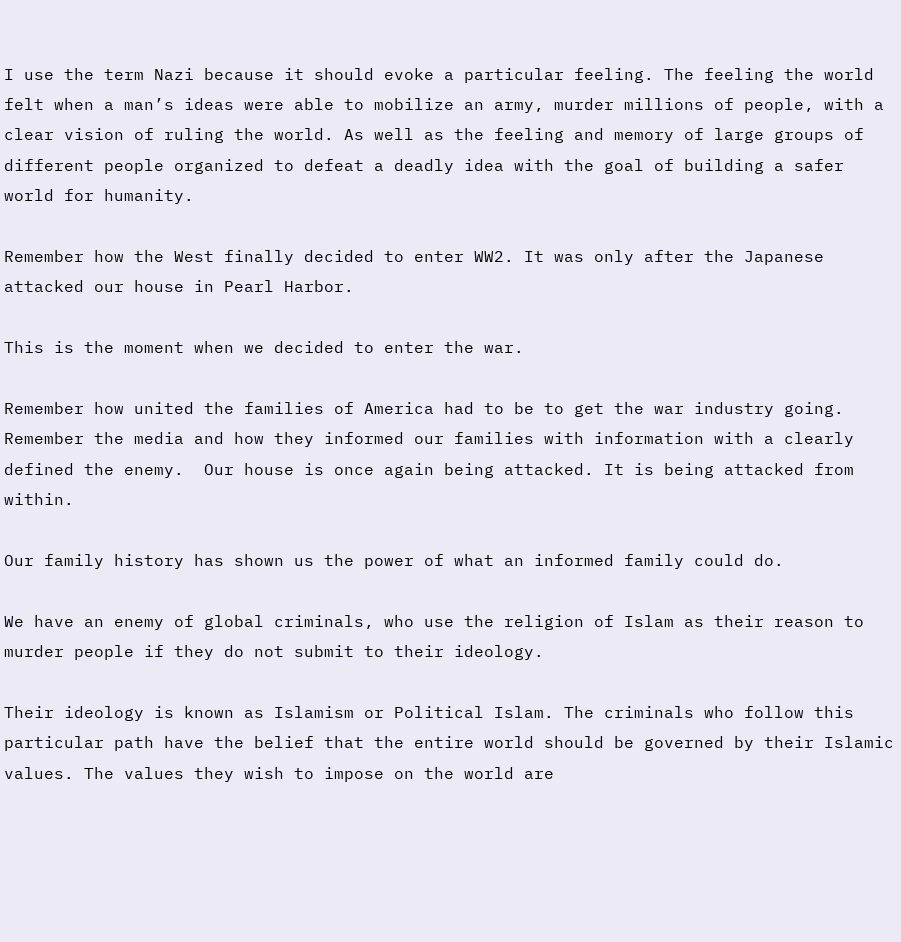I use the term Nazi because it should evoke a particular feeling. The feeling the world felt when a man’s ideas were able to mobilize an army, murder millions of people, with a clear vision of ruling the world. As well as the feeling and memory of large groups of different people organized to defeat a deadly idea with the goal of building a safer world for humanity.

Remember how the West finally decided to enter WW2. It was only after the Japanese attacked our house in Pearl Harbor.

This is the moment when we decided to enter the war.

Remember how united the families of America had to be to get the war industry going. Remember the media and how they informed our families with information with a clearly defined the enemy.  Our house is once again being attacked. It is being attacked from within.

Our family history has shown us the power of what an informed family could do.

We have an enemy of global criminals, who use the religion of Islam as their reason to
murder people if they do not submit to their ideology.

Their ideology is known as Islamism or Political Islam. The criminals who follow this particular path have the belief that the entire world should be governed by their Islamic values. The values they wish to impose on the world are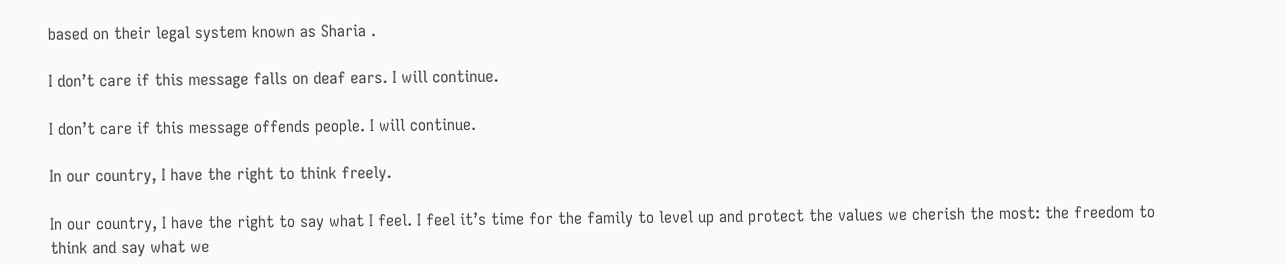based on their legal system known as Sharia .

I don’t care if this message falls on deaf ears. I will continue.

I don’t care if this message offends people. I will continue.

In our country, I have the right to think freely.

In our country, I have the right to say what I feel. I feel it’s time for the family to level up and protect the values we cherish the most: the freedom to think and say what we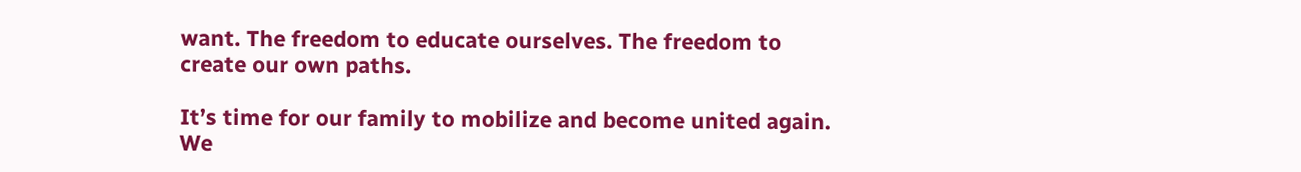want. The freedom to educate ourselves. The freedom to create our own paths.

It’s time for our family to mobilize and become united again. We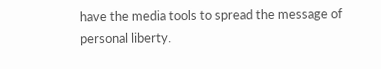have the media tools to spread the message of personal liberty.